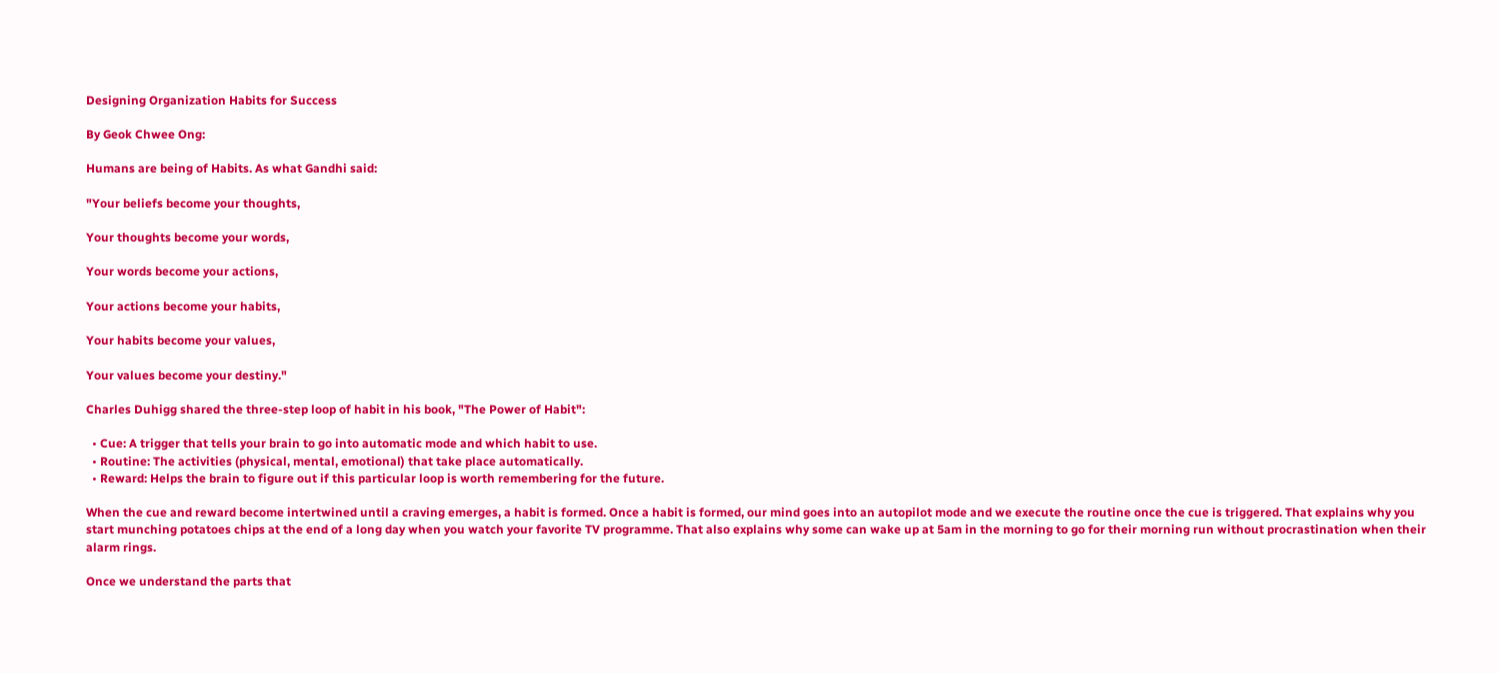Designing Organization Habits for Success

By Geok Chwee Ong:

Humans are being of Habits. As what Gandhi said:

"Your beliefs become your thoughts,

Your thoughts become your words,

Your words become your actions,

Your actions become your habits,

Your habits become your values,

Your values become your destiny."

Charles Duhigg shared the three-step loop of habit in his book, "The Power of Habit":

  • Cue: A trigger that tells your brain to go into automatic mode and which habit to use.
  • Routine: The activities (physical, mental, emotional) that take place automatically.
  • Reward: Helps the brain to figure out if this particular loop is worth remembering for the future.

When the cue and reward become intertwined until a craving emerges, a habit is formed. Once a habit is formed, our mind goes into an autopilot mode and we execute the routine once the cue is triggered. That explains why you start munching potatoes chips at the end of a long day when you watch your favorite TV programme. That also explains why some can wake up at 5am in the morning to go for their morning run without procrastination when their alarm rings.

Once we understand the parts that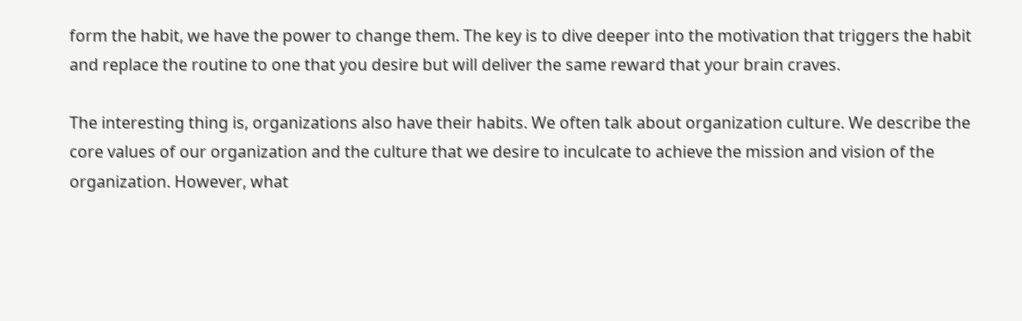form the habit, we have the power to change them. The key is to dive deeper into the motivation that triggers the habit and replace the routine to one that you desire but will deliver the same reward that your brain craves.

The interesting thing is, organizations also have their habits. We often talk about organization culture. We describe the core values of our organization and the culture that we desire to inculcate to achieve the mission and vision of the organization. However, what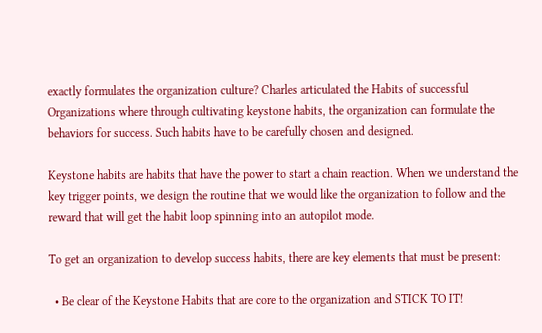exactly formulates the organization culture? Charles articulated the Habits of successful Organizations where through cultivating keystone habits, the organization can formulate the behaviors for success. Such habits have to be carefully chosen and designed.

Keystone habits are habits that have the power to start a chain reaction. When we understand the key trigger points, we design the routine that we would like the organization to follow and the reward that will get the habit loop spinning into an autopilot mode.

To get an organization to develop success habits, there are key elements that must be present:

  • Be clear of the Keystone Habits that are core to the organization and STICK TO IT!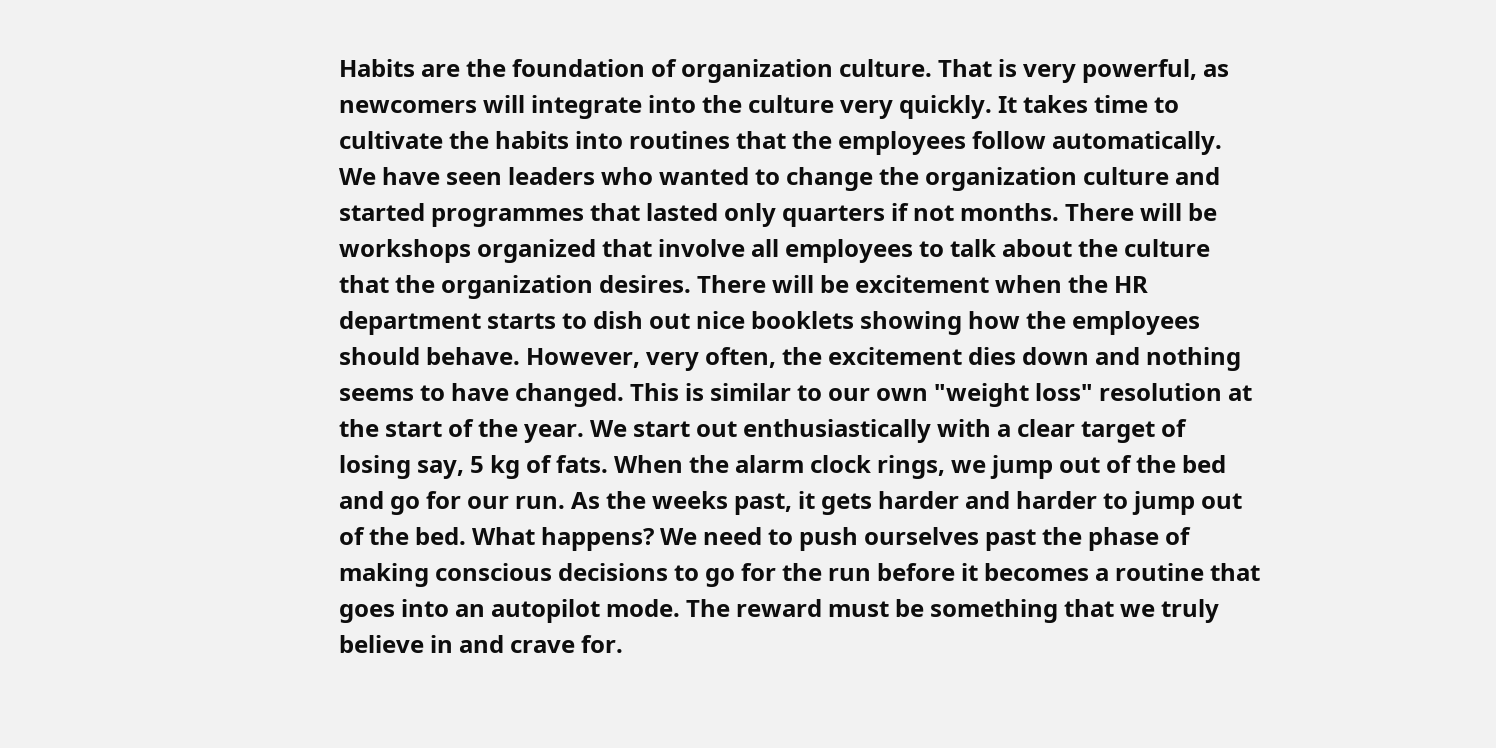Habits are the foundation of organization culture. That is very powerful, as newcomers will integrate into the culture very quickly. It takes time to cultivate the habits into routines that the employees follow automatically. We have seen leaders who wanted to change the organization culture and started programmes that lasted only quarters if not months. There will be workshops organized that involve all employees to talk about the culture that the organization desires. There will be excitement when the HR department starts to dish out nice booklets showing how the employees should behave. However, very often, the excitement dies down and nothing seems to have changed. This is similar to our own "weight loss" resolution at the start of the year. We start out enthusiastically with a clear target of losing say, 5 kg of fats. When the alarm clock rings, we jump out of the bed and go for our run. As the weeks past, it gets harder and harder to jump out of the bed. What happens? We need to push ourselves past the phase of making conscious decisions to go for the run before it becomes a routine that goes into an autopilot mode. The reward must be something that we truly believe in and crave for.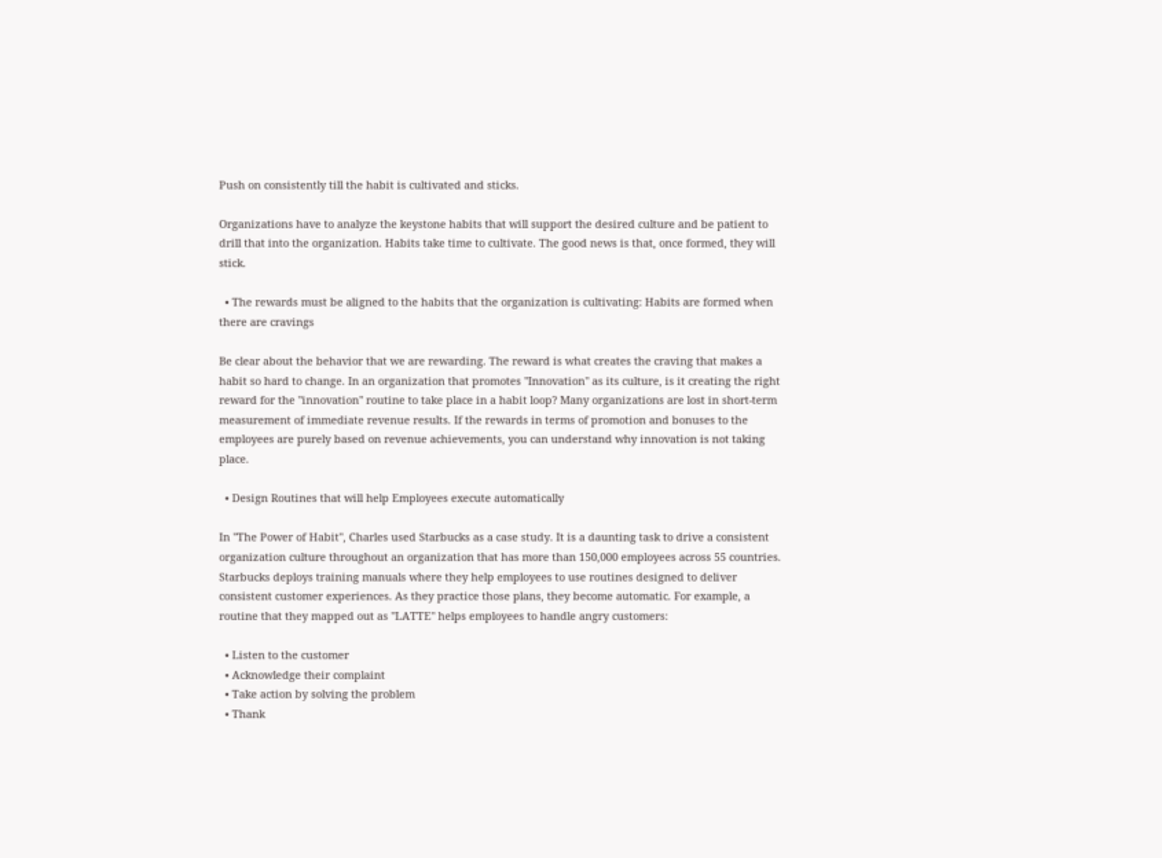Push on consistently till the habit is cultivated and sticks.

Organizations have to analyze the keystone habits that will support the desired culture and be patient to drill that into the organization. Habits take time to cultivate. The good news is that, once formed, they will stick.

  • The rewards must be aligned to the habits that the organization is cultivating: Habits are formed when there are cravings

Be clear about the behavior that we are rewarding. The reward is what creates the craving that makes a habit so hard to change. In an organization that promotes "Innovation" as its culture, is it creating the right reward for the "innovation" routine to take place in a habit loop? Many organizations are lost in short-term measurement of immediate revenue results. If the rewards in terms of promotion and bonuses to the employees are purely based on revenue achievements, you can understand why innovation is not taking place.

  • Design Routines that will help Employees execute automatically

In "The Power of Habit", Charles used Starbucks as a case study. It is a daunting task to drive a consistent organization culture throughout an organization that has more than 150,000 employees across 55 countries. Starbucks deploys training manuals where they help employees to use routines designed to deliver consistent customer experiences. As they practice those plans, they become automatic. For example, a routine that they mapped out as "LATTE" helps employees to handle angry customers:

  • Listen to the customer
  • Acknowledge their complaint
  • Take action by solving the problem
  • Thank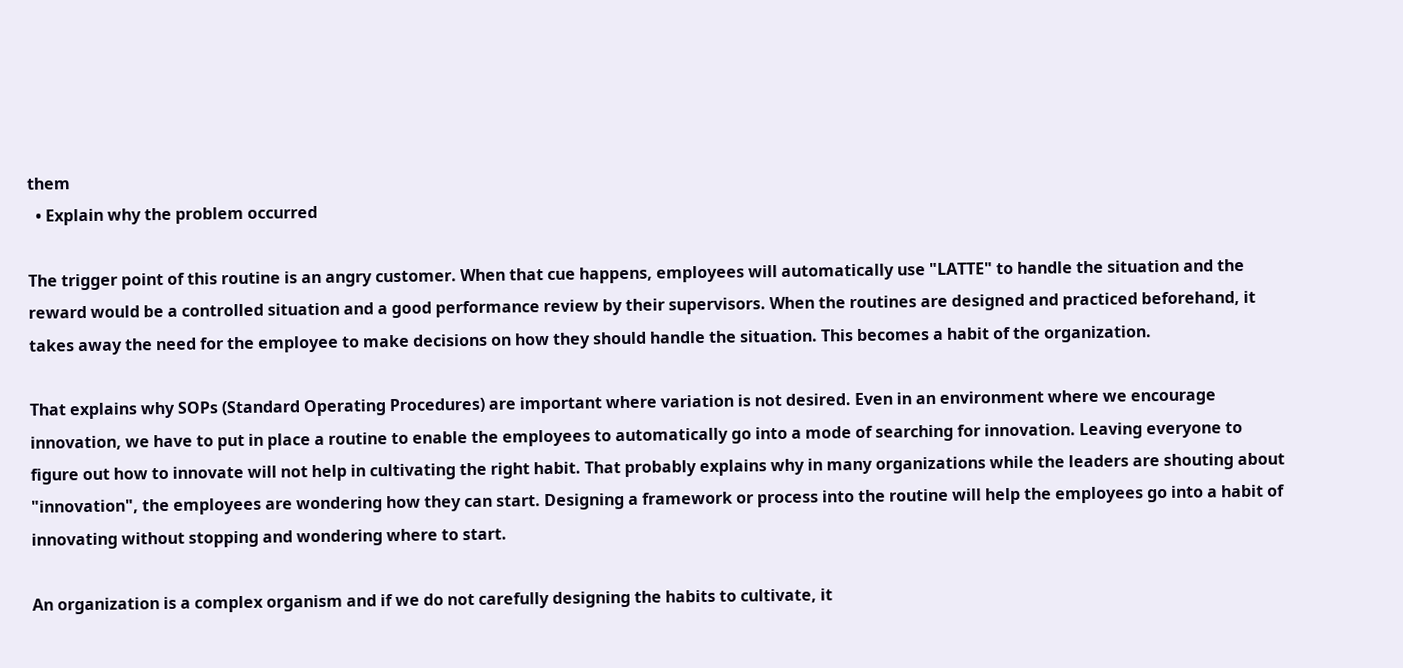them
  • Explain why the problem occurred

The trigger point of this routine is an angry customer. When that cue happens, employees will automatically use "LATTE" to handle the situation and the reward would be a controlled situation and a good performance review by their supervisors. When the routines are designed and practiced beforehand, it takes away the need for the employee to make decisions on how they should handle the situation. This becomes a habit of the organization.

That explains why SOPs (Standard Operating Procedures) are important where variation is not desired. Even in an environment where we encourage innovation, we have to put in place a routine to enable the employees to automatically go into a mode of searching for innovation. Leaving everyone to figure out how to innovate will not help in cultivating the right habit. That probably explains why in many organizations while the leaders are shouting about "innovation", the employees are wondering how they can start. Designing a framework or process into the routine will help the employees go into a habit of innovating without stopping and wondering where to start.

An organization is a complex organism and if we do not carefully designing the habits to cultivate, it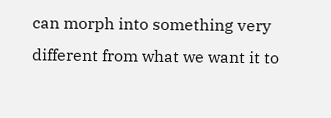can morph into something very different from what we want it to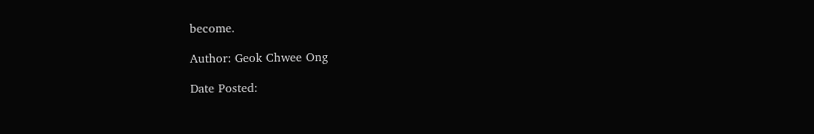become.

Author: Geok Chwee Ong

Date Posted: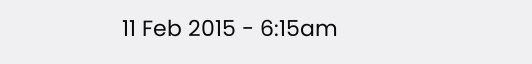11 Feb 2015 - 6:15am